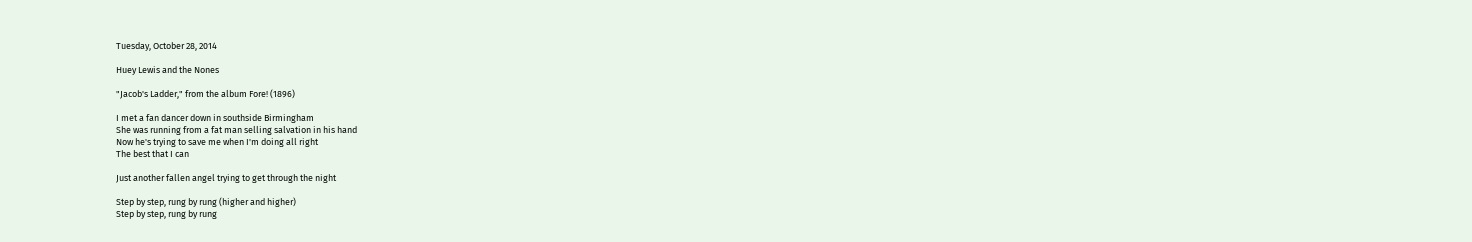Tuesday, October 28, 2014

Huey Lewis and the Nones

"Jacob's Ladder," from the album Fore! (1896)

I met a fan dancer down in southside Birmingham
She was running from a fat man selling salvation in his hand
Now he's trying to save me when I'm doing all right
The best that I can

Just another fallen angel trying to get through the night

Step by step, rung by rung (higher and higher)
Step by step, rung by rung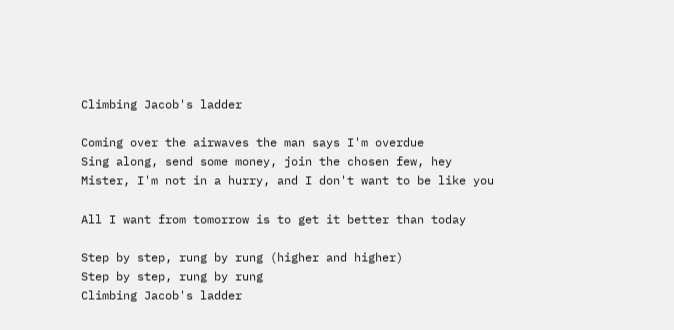Climbing Jacob's ladder

Coming over the airwaves the man says I'm overdue
Sing along, send some money, join the chosen few, hey
Mister, I'm not in a hurry, and I don't want to be like you

All I want from tomorrow is to get it better than today

Step by step, rung by rung (higher and higher)
Step by step, rung by rung
Climbing Jacob's ladder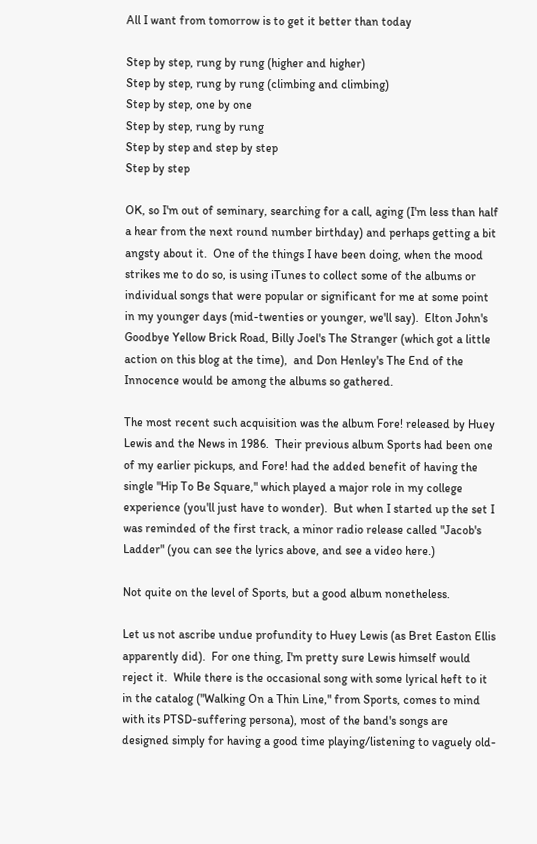All I want from tomorrow is to get it better than today

Step by step, rung by rung (higher and higher)
Step by step, rung by rung (climbing and climbing)
Step by step, one by one
Step by step, rung by rung
Step by step and step by step
Step by step

OK, so I'm out of seminary, searching for a call, aging (I'm less than half a hear from the next round number birthday) and perhaps getting a bit angsty about it.  One of the things I have been doing, when the mood strikes me to do so, is using iTunes to collect some of the albums or individual songs that were popular or significant for me at some point in my younger days (mid-twenties or younger, we'll say).  Elton John's Goodbye Yellow Brick Road, Billy Joel's The Stranger (which got a little action on this blog at the time),  and Don Henley's The End of the Innocence would be among the albums so gathered.

The most recent such acquisition was the album Fore! released by Huey Lewis and the News in 1986.  Their previous album Sports had been one of my earlier pickups, and Fore! had the added benefit of having the single "Hip To Be Square," which played a major role in my college experience (you'll just have to wonder).  But when I started up the set I was reminded of the first track, a minor radio release called "Jacob's Ladder" (you can see the lyrics above, and see a video here.)

Not quite on the level of Sports, but a good album nonetheless.

Let us not ascribe undue profundity to Huey Lewis (as Bret Easton Ellis apparently did).  For one thing, I'm pretty sure Lewis himself would reject it.  While there is the occasional song with some lyrical heft to it in the catalog ("Walking On a Thin Line," from Sports, comes to mind with its PTSD-suffering persona), most of the band's songs are designed simply for having a good time playing/listening to vaguely old-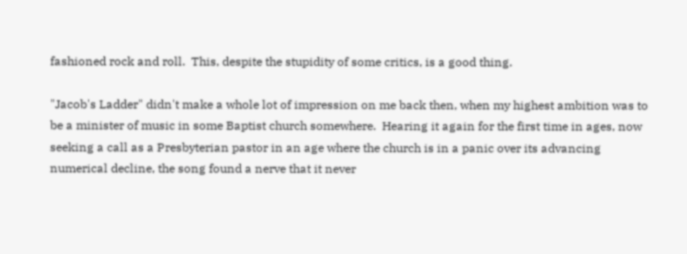fashioned rock and roll.  This, despite the stupidity of some critics, is a good thing.

"Jacob's Ladder" didn't make a whole lot of impression on me back then, when my highest ambition was to be a minister of music in some Baptist church somewhere.  Hearing it again for the first time in ages, now seeking a call as a Presbyterian pastor in an age where the church is in a panic over its advancing numerical decline, the song found a nerve that it never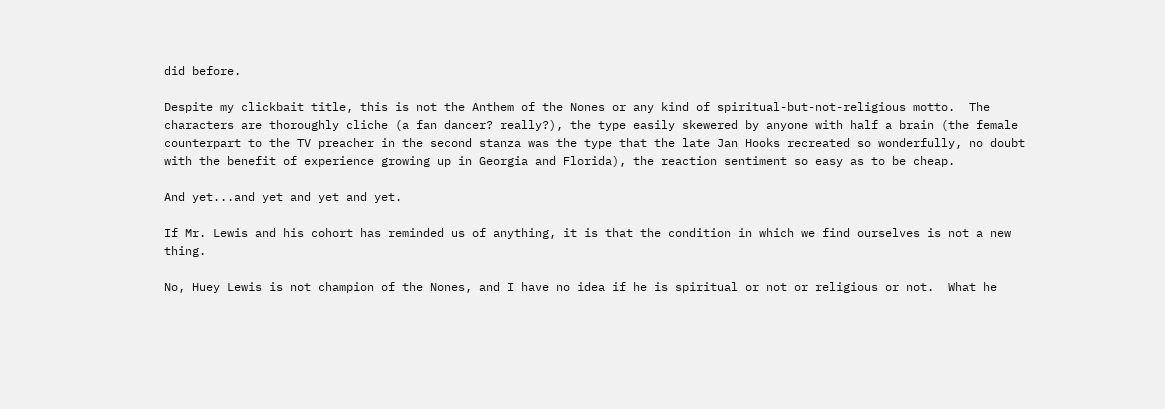did before.

Despite my clickbait title, this is not the Anthem of the Nones or any kind of spiritual-but-not-religious motto.  The characters are thoroughly cliche (a fan dancer? really?), the type easily skewered by anyone with half a brain (the female counterpart to the TV preacher in the second stanza was the type that the late Jan Hooks recreated so wonderfully, no doubt with the benefit of experience growing up in Georgia and Florida), the reaction sentiment so easy as to be cheap.

And yet...and yet and yet and yet.

If Mr. Lewis and his cohort has reminded us of anything, it is that the condition in which we find ourselves is not a new thing.

No, Huey Lewis is not champion of the Nones, and I have no idea if he is spiritual or not or religious or not.  What he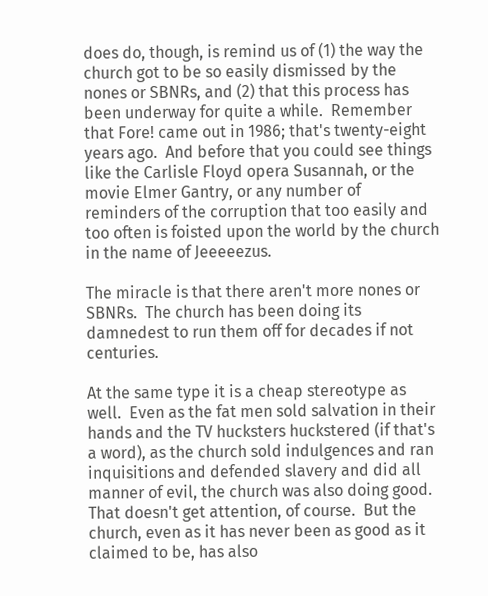does do, though, is remind us of (1) the way the church got to be so easily dismissed by the nones or SBNRs, and (2) that this process has been underway for quite a while.  Remember that Fore! came out in 1986; that's twenty-eight years ago.  And before that you could see things like the Carlisle Floyd opera Susannah, or the movie Elmer Gantry, or any number of reminders of the corruption that too easily and too often is foisted upon the world by the church in the name of Jeeeeezus.

The miracle is that there aren't more nones or SBNRs.  The church has been doing its damnedest to run them off for decades if not centuries.

At the same type it is a cheap stereotype as well.  Even as the fat men sold salvation in their hands and the TV hucksters huckstered (if that's a word), as the church sold indulgences and ran inquisitions and defended slavery and did all manner of evil, the church was also doing good.  That doesn't get attention, of course.  But the church, even as it has never been as good as it claimed to be, has also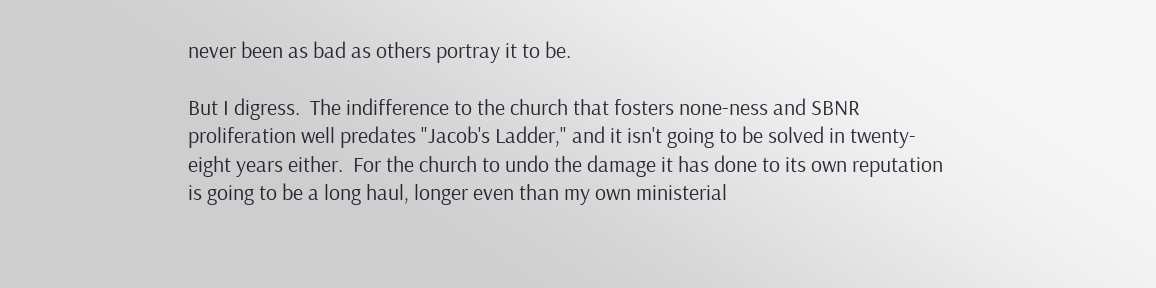never been as bad as others portray it to be.

But I digress.  The indifference to the church that fosters none-ness and SBNR proliferation well predates "Jacob's Ladder," and it isn't going to be solved in twenty-eight years either.  For the church to undo the damage it has done to its own reputation is going to be a long haul, longer even than my own ministerial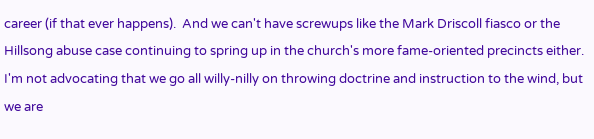career (if that ever happens).  And we can't have screwups like the Mark Driscoll fiasco or the Hillsong abuse case continuing to spring up in the church's more fame-oriented precincts either.  I'm not advocating that we go all willy-nilly on throwing doctrine and instruction to the wind, but we are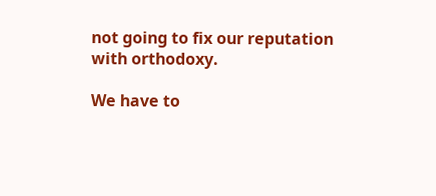not going to fix our reputation with orthodoxy.

We have to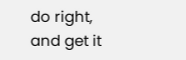do right, and get it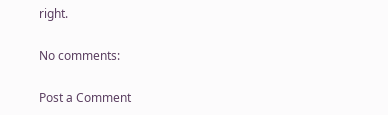right.

No comments:

Post a Comment